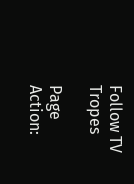Follow TV Tropes

Page Action: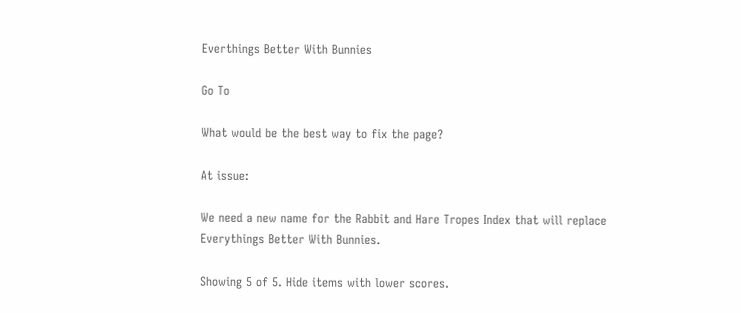Everthings Better With Bunnies

Go To

What would be the best way to fix the page?

At issue:

We need a new name for the Rabbit and Hare Tropes Index that will replace Everythings Better With Bunnies.

Showing 5 of 5. Hide items with lower scores.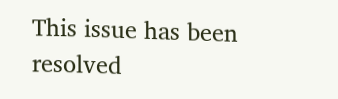This issue has been resolved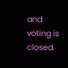and voting is closed.